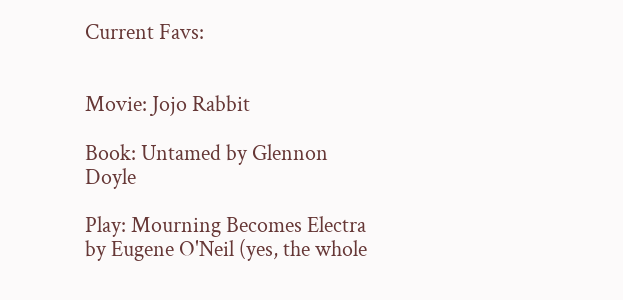Current Favs:


Movie: Jojo Rabbit

Book: Untamed by Glennon Doyle

Play: Mourning Becomes Electra by Eugene O'Neil (yes, the whole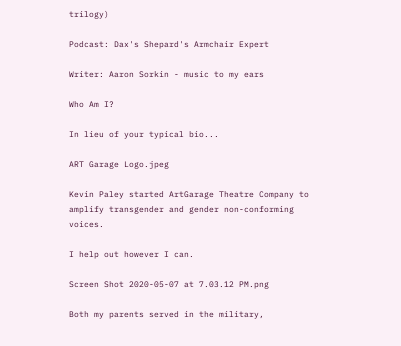trilogy)

Podcast: Dax's Shepard's Armchair Expert

Writer: Aaron Sorkin - music to my ears

Who Am I?

In lieu of your typical bio...

ART Garage Logo.jpeg

Kevin Paley started ArtGarage Theatre Company to amplify transgender and gender non-conforming voices.

I help out however I can.

Screen Shot 2020-05-07 at 7.03.12 PM.png

Both my parents served in the military,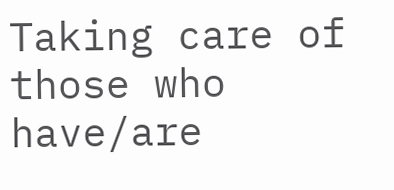Taking care of those who have/are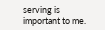serving is important to me.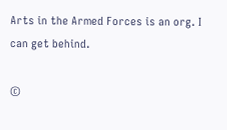Arts in the Armed Forces is an org. I can get behind.

©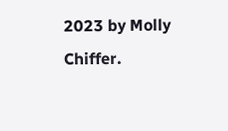2023 by Molly Chiffer.